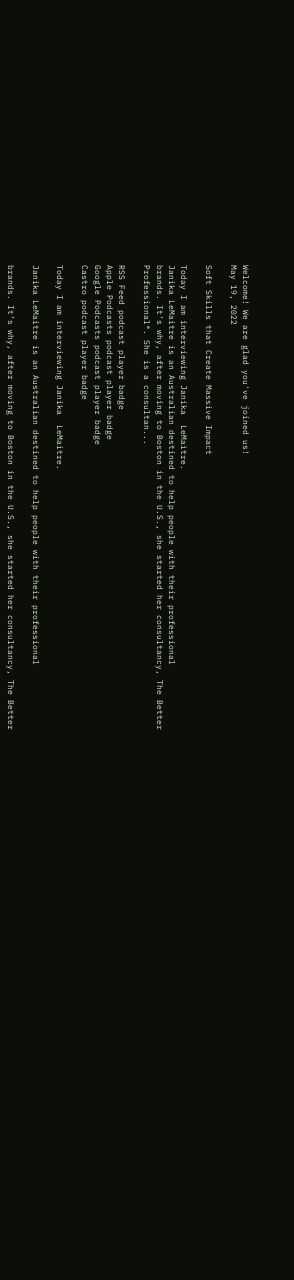Welcome! We are glad you've joined us!
May 19, 2022

Soft Skills that Create Massive Impact

Today I am interviewing Janika  LeMaitre.
Janika LeMaitre is an Australian destined to help people with their professional
brands. It’s why, after moving to Boston in the U.S., she started her consultancy, The Better
Professional®. She is a consultan...

RSS Feed podcast player badge
Apple Podcasts podcast player badge
Google Podcasts podcast player badge
Castro podcast player badge

Today I am interviewing Janika  LeMaitre.

Janika LeMaitre is an Australian destined to help people with their professional

brands. It’s why, after moving to Boston in the U.S., she started her consultancy, The Better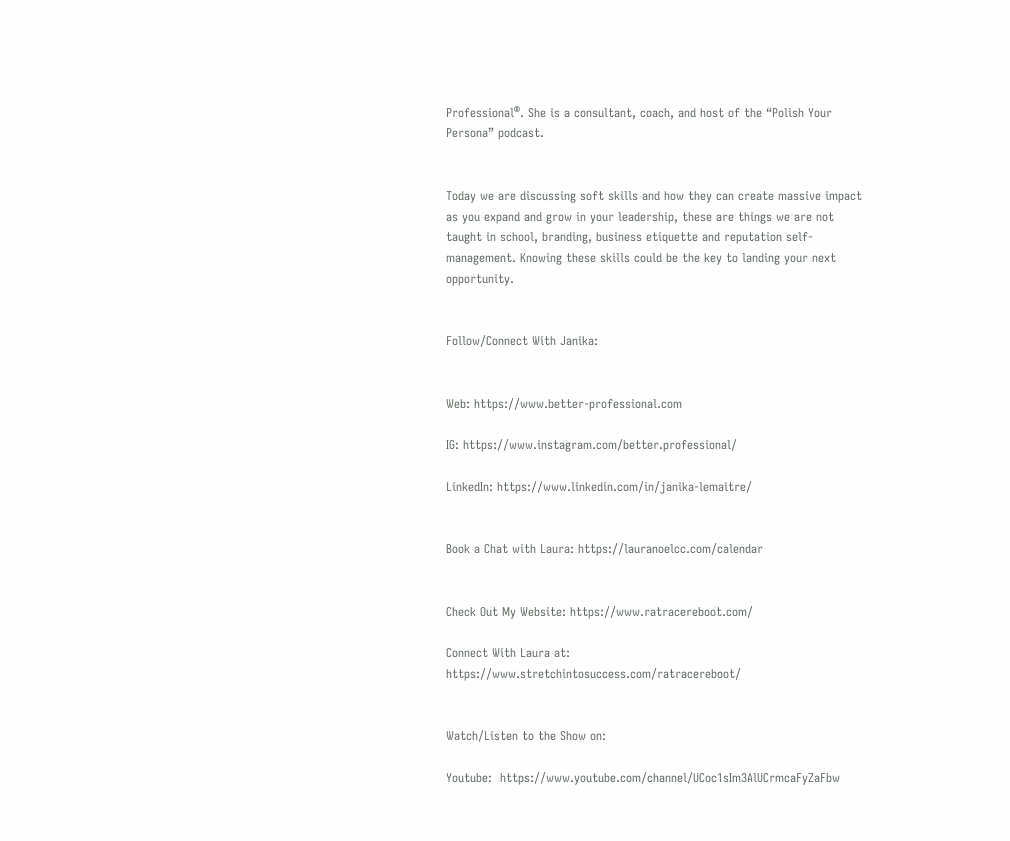Professional®. She is a consultant, coach, and host of the “Polish Your Persona” podcast.


Today we are discussing soft skills and how they can create massive impact as you expand and grow in your leadership, these are things we are not taught in school, branding, business etiquette and reputation self-management. Knowing these skills could be the key to landing your next opportunity.


Follow/Connect With Janika:


Web: https://www.better-professional.com

IG: https://www.instagram.com/better.professional/

LinkedIn: https://www.linkedin.com/in/janika-lemaitre/


Book a Chat with Laura: https://lauranoelcc.com/calendar


Check Out My Website: https://www.ratracereboot.com/

Connect With Laura at: https://www.stretchintosuccess.com/ratracereboot/


Watch/Listen to the Show on:

Youtube:  https://www.youtube.com/channel/UCoc1sIm3AlUCrmcaFyZaFbw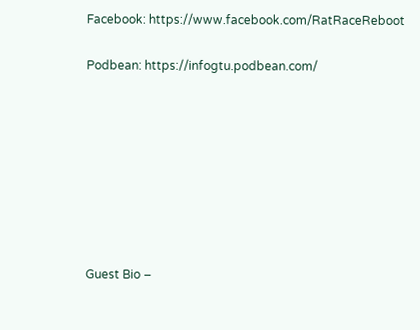Facebook: https://www.facebook.com/RatRaceReboot

Podbean: https://infogtu.podbean.com/








Guest Bio –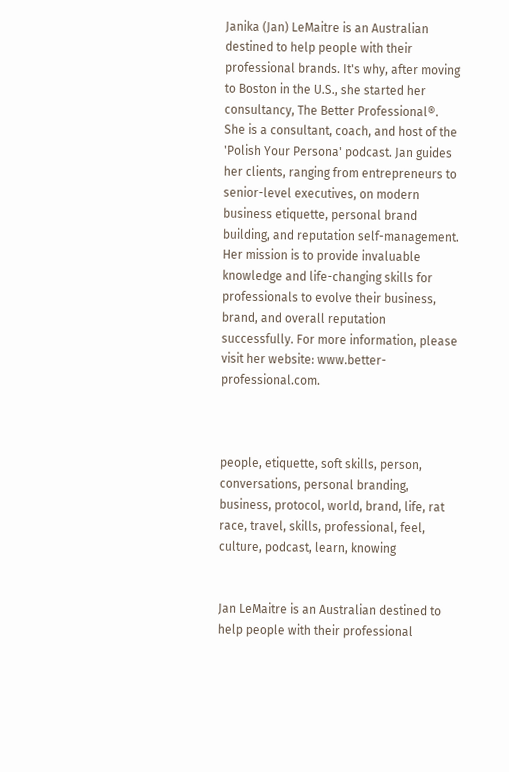Janika (Jan) LeMaitre is an Australian destined to help people with their professional brands. It's why, after moving to Boston in the U.S., she started her consultancy, The Better Professional®. She is a consultant, coach, and host of the 'Polish Your Persona' podcast. Jan guides her clients, ranging from entrepreneurs to senior-level executives, on modern business etiquette, personal brand building, and reputation self-management. Her mission is to provide invaluable knowledge and life-changing skills for professionals to evolve their business, brand, and overall reputation successfully. For more information, please visit her website: www.better-professional.com.



people, etiquette, soft skills, person, conversations, personal branding, business, protocol, world, brand, life, rat race, travel, skills, professional, feel, culture, podcast, learn, knowing


Jan LeMaitre is an Australian destined to help people with their professional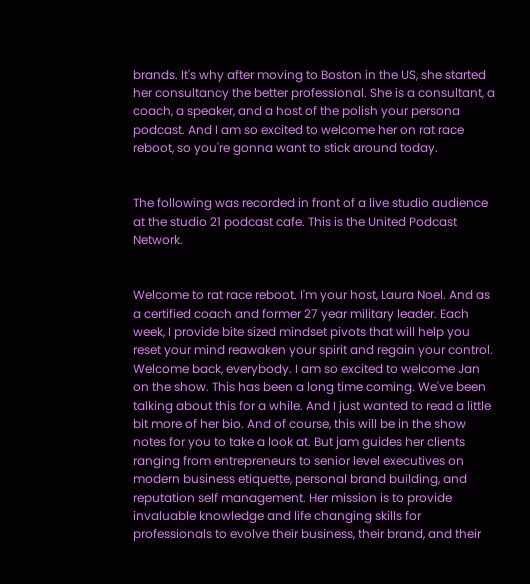brands. It's why after moving to Boston in the US, she started her consultancy the better professional. She is a consultant, a coach, a speaker, and a host of the polish your persona podcast. And I am so excited to welcome her on rat race reboot, so you're gonna want to stick around today.


The following was recorded in front of a live studio audience at the studio 21 podcast cafe. This is the United Podcast Network.


Welcome to rat race reboot. I'm your host, Laura Noel. And as a certified coach and former 27 year military leader. Each week, I provide bite sized mindset pivots that will help you reset your mind reawaken your spirit and regain your control. Welcome back, everybody. I am so excited to welcome Jan on the show. This has been a long time coming. We've been talking about this for a while. And I just wanted to read a little bit more of her bio. And of course, this will be in the show notes for you to take a look at. But jam guides her clients ranging from entrepreneurs to senior level executives on modern business etiquette, personal brand building, and reputation self management. Her mission is to provide invaluable knowledge and life changing skills for professionals to evolve their business, their brand, and their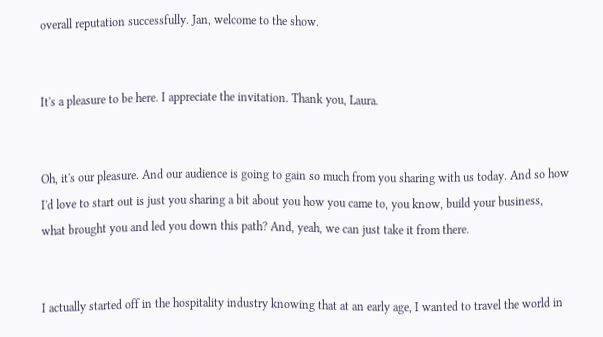overall reputation successfully. Jan, welcome to the show.


It's a pleasure to be here. I appreciate the invitation. Thank you, Laura.


Oh, it's our pleasure. And our audience is going to gain so much from you sharing with us today. And so how I'd love to start out is just you sharing a bit about you how you came to, you know, build your business, what brought you and led you down this path? And, yeah, we can just take it from there.


I actually started off in the hospitality industry knowing that at an early age, I wanted to travel the world in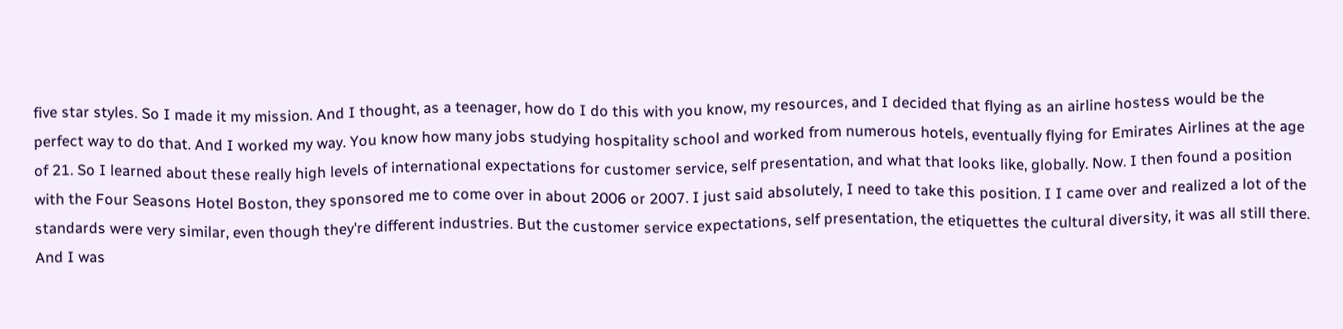five star styles. So I made it my mission. And I thought, as a teenager, how do I do this with you know, my resources, and I decided that flying as an airline hostess would be the perfect way to do that. And I worked my way. You know how many jobs studying hospitality school and worked from numerous hotels, eventually flying for Emirates Airlines at the age of 21. So I learned about these really high levels of international expectations for customer service, self presentation, and what that looks like, globally. Now. I then found a position with the Four Seasons Hotel Boston, they sponsored me to come over in about 2006 or 2007. I just said absolutely, I need to take this position. I I came over and realized a lot of the standards were very similar, even though they're different industries. But the customer service expectations, self presentation, the etiquettes the cultural diversity, it was all still there. And I was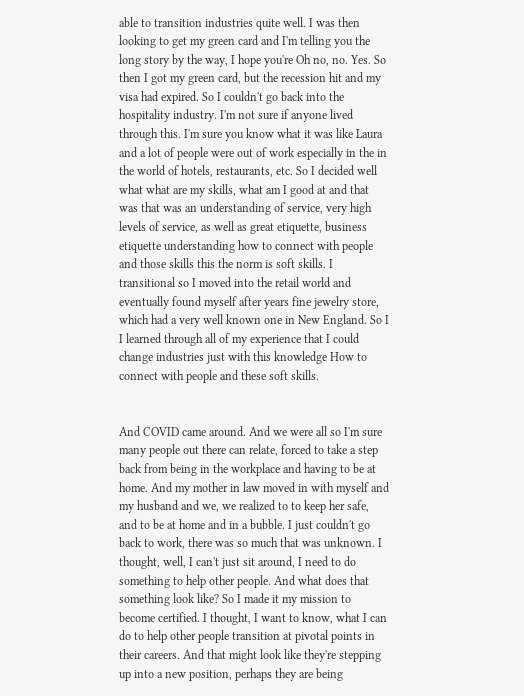able to transition industries quite well. I was then looking to get my green card and I'm telling you the long story by the way, I hope you're Oh no, no. Yes. So then I got my green card, but the recession hit and my visa had expired. So I couldn't go back into the hospitality industry. I'm not sure if anyone lived through this. I'm sure you know what it was like Laura and a lot of people were out of work especially in the in the world of hotels, restaurants, etc. So I decided well what what are my skills, what am I good at and that was that was an understanding of service, very high levels of service, as well as great etiquette, business etiquette understanding how to connect with people and those skills this the norm is soft skills. I transitional so I moved into the retail world and eventually found myself after years fine jewelry store, which had a very well known one in New England. So I I learned through all of my experience that I could change industries just with this knowledge How to connect with people and these soft skills.


And COVID came around. And we were all so I'm sure many people out there can relate, forced to take a step back from being in the workplace and having to be at home. And my mother in law moved in with myself and my husband and we, we realized to to keep her safe, and to be at home and in a bubble. I just couldn't go back to work, there was so much that was unknown. I thought, well, I can't just sit around, I need to do something to help other people. And what does that something look like? So I made it my mission to become certified. I thought, I want to know, what I can do to help other people transition at pivotal points in their careers. And that might look like they're stepping up into a new position, perhaps they are being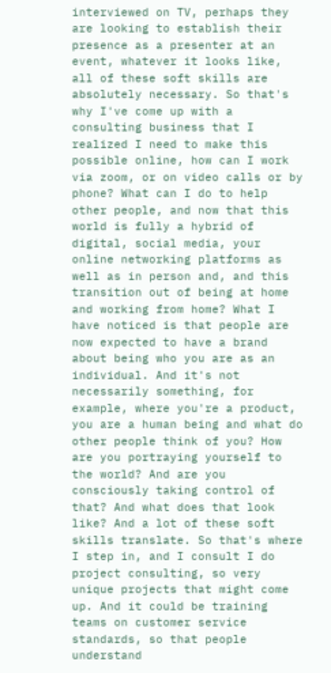interviewed on TV, perhaps they are looking to establish their presence as a presenter at an event, whatever it looks like, all of these soft skills are absolutely necessary. So that's why I've come up with a consulting business that I realized I need to make this possible online, how can I work via zoom, or on video calls or by phone? What can I do to help other people, and now that this world is fully a hybrid of digital, social media, your online networking platforms as well as in person and, and this transition out of being at home and working from home? What I have noticed is that people are now expected to have a brand about being who you are as an individual. And it's not necessarily something, for example, where you're a product, you are a human being and what do other people think of you? How are you portraying yourself to the world? And are you consciously taking control of that? And what does that look like? And a lot of these soft skills translate. So that's where I step in, and I consult I do project consulting, so very unique projects that might come up. And it could be training teams on customer service standards, so that people understand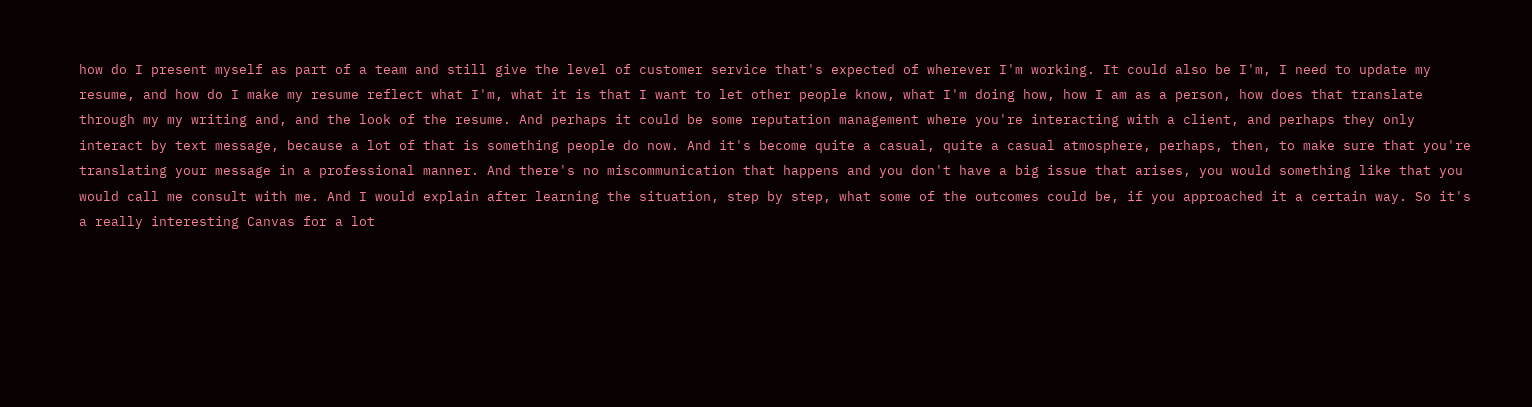how do I present myself as part of a team and still give the level of customer service that's expected of wherever I'm working. It could also be I'm, I need to update my resume, and how do I make my resume reflect what I'm, what it is that I want to let other people know, what I'm doing how, how I am as a person, how does that translate through my my writing and, and the look of the resume. And perhaps it could be some reputation management where you're interacting with a client, and perhaps they only interact by text message, because a lot of that is something people do now. And it's become quite a casual, quite a casual atmosphere, perhaps, then, to make sure that you're translating your message in a professional manner. And there's no miscommunication that happens and you don't have a big issue that arises, you would something like that you would call me consult with me. And I would explain after learning the situation, step by step, what some of the outcomes could be, if you approached it a certain way. So it's a really interesting Canvas for a lot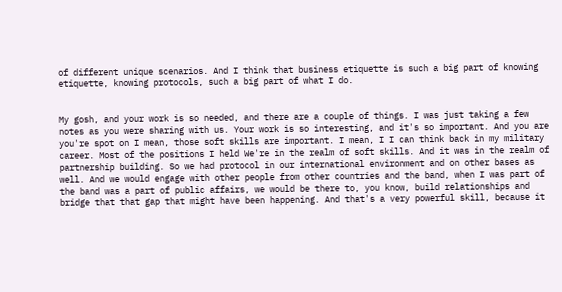of different unique scenarios. And I think that business etiquette is such a big part of knowing etiquette, knowing protocols, such a big part of what I do.


My gosh, and your work is so needed, and there are a couple of things. I was just taking a few notes as you were sharing with us. Your work is so interesting, and it's so important. And you are you're spot on I mean, those soft skills are important. I mean, I I can think back in my military career. Most of the positions I held We're in the realm of soft skills. And it was in the realm of partnership building. So we had protocol in our international environment and on other bases as well. And we would engage with other people from other countries and the band, when I was part of the band was a part of public affairs, we would be there to, you know, build relationships and bridge that that gap that might have been happening. And that's a very powerful skill, because it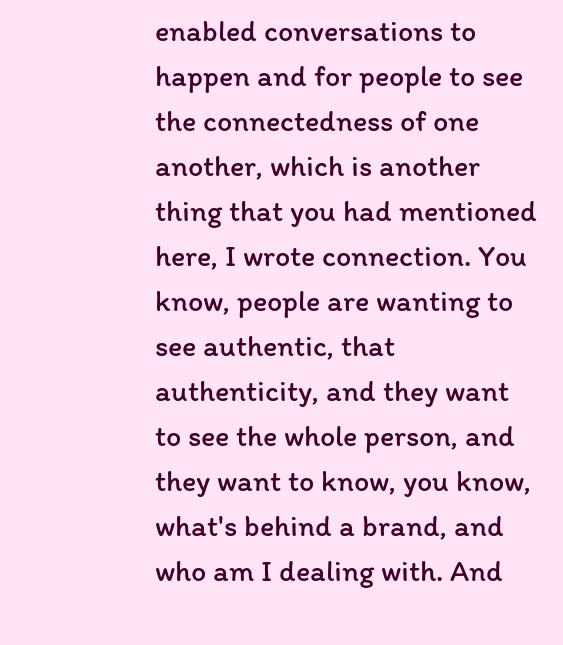enabled conversations to happen and for people to see the connectedness of one another, which is another thing that you had mentioned here, I wrote connection. You know, people are wanting to see authentic, that authenticity, and they want to see the whole person, and they want to know, you know, what's behind a brand, and who am I dealing with. And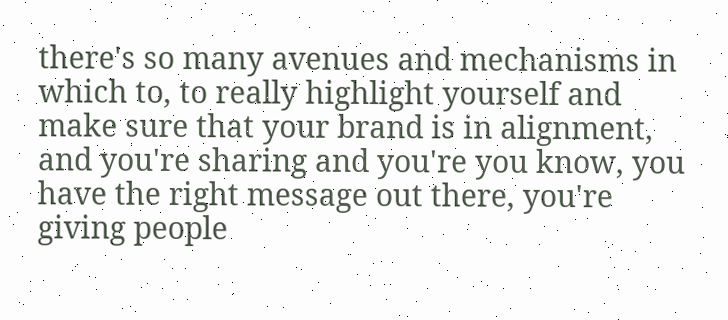there's so many avenues and mechanisms in which to, to really highlight yourself and make sure that your brand is in alignment, and you're sharing and you're you know, you have the right message out there, you're giving people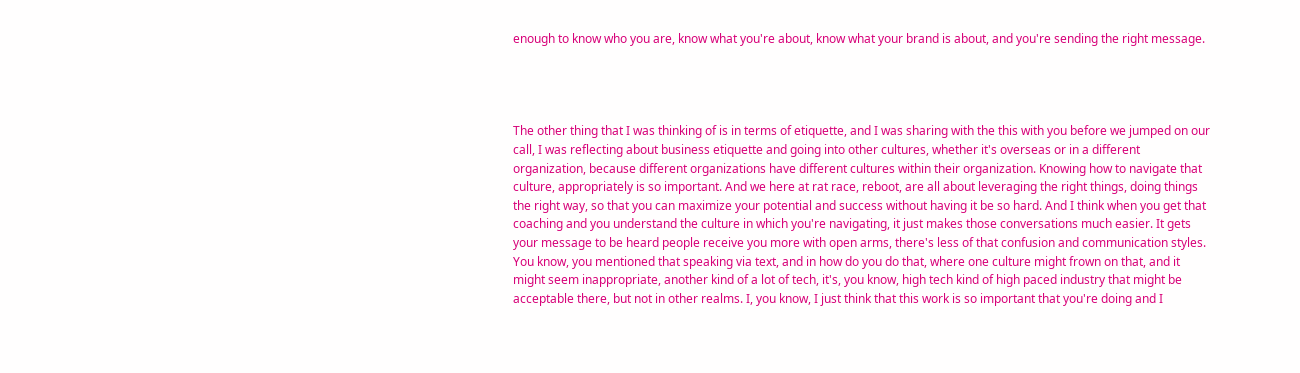enough to know who you are, know what you're about, know what your brand is about, and you're sending the right message.




The other thing that I was thinking of is in terms of etiquette, and I was sharing with the this with you before we jumped on our call, I was reflecting about business etiquette and going into other cultures, whether it's overseas or in a different organization, because different organizations have different cultures within their organization. Knowing how to navigate that culture, appropriately is so important. And we here at rat race, reboot, are all about leveraging the right things, doing things the right way, so that you can maximize your potential and success without having it be so hard. And I think when you get that coaching and you understand the culture in which you're navigating, it just makes those conversations much easier. It gets your message to be heard people receive you more with open arms, there's less of that confusion and communication styles. You know, you mentioned that speaking via text, and in how do you do that, where one culture might frown on that, and it might seem inappropriate, another kind of a lot of tech, it's, you know, high tech kind of high paced industry that might be acceptable there, but not in other realms. I, you know, I just think that this work is so important that you're doing and I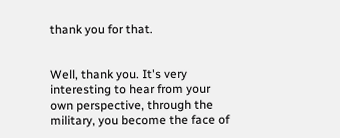thank you for that.


Well, thank you. It's very interesting to hear from your own perspective, through the military, you become the face of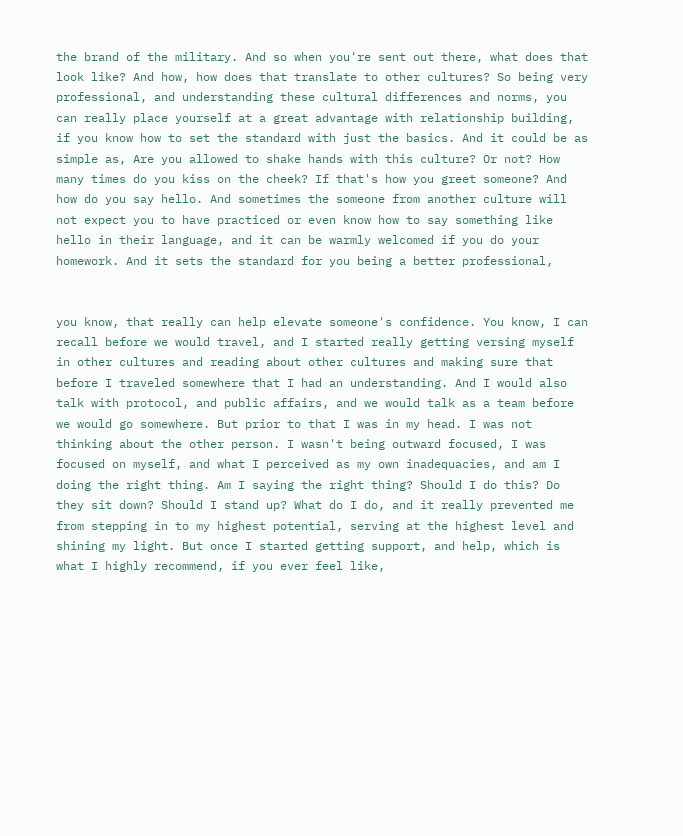the brand of the military. And so when you're sent out there, what does that look like? And how, how does that translate to other cultures? So being very professional, and understanding these cultural differences and norms, you can really place yourself at a great advantage with relationship building, if you know how to set the standard with just the basics. And it could be as simple as, Are you allowed to shake hands with this culture? Or not? How many times do you kiss on the cheek? If that's how you greet someone? And how do you say hello. And sometimes the someone from another culture will not expect you to have practiced or even know how to say something like hello in their language, and it can be warmly welcomed if you do your homework. And it sets the standard for you being a better professional,


you know, that really can help elevate someone's confidence. You know, I can recall before we would travel, and I started really getting versing myself in other cultures and reading about other cultures and making sure that before I traveled somewhere that I had an understanding. And I would also talk with protocol, and public affairs, and we would talk as a team before we would go somewhere. But prior to that I was in my head. I was not thinking about the other person. I wasn't being outward focused, I was focused on myself, and what I perceived as my own inadequacies, and am I doing the right thing. Am I saying the right thing? Should I do this? Do they sit down? Should I stand up? What do I do, and it really prevented me from stepping in to my highest potential, serving at the highest level and shining my light. But once I started getting support, and help, which is what I highly recommend, if you ever feel like,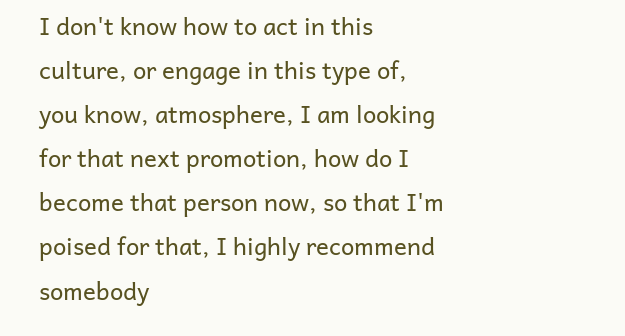I don't know how to act in this culture, or engage in this type of, you know, atmosphere, I am looking for that next promotion, how do I become that person now, so that I'm poised for that, I highly recommend somebody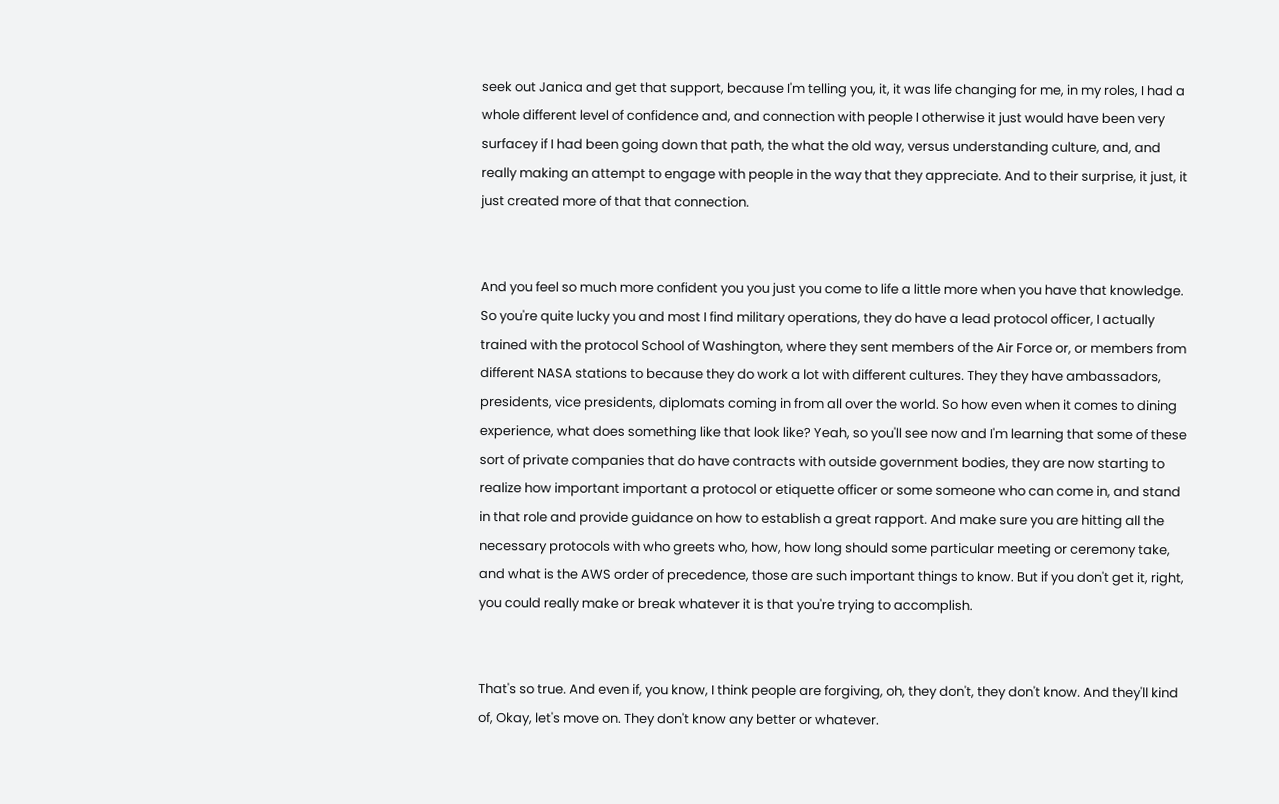seek out Janica and get that support, because I'm telling you, it, it was life changing for me, in my roles, I had a whole different level of confidence and, and connection with people I otherwise it just would have been very surfacey if I had been going down that path, the what the old way, versus understanding culture, and, and really making an attempt to engage with people in the way that they appreciate. And to their surprise, it just, it just created more of that that connection.


And you feel so much more confident you you just you come to life a little more when you have that knowledge. So you're quite lucky you and most I find military operations, they do have a lead protocol officer, I actually trained with the protocol School of Washington, where they sent members of the Air Force or, or members from different NASA stations to because they do work a lot with different cultures. They they have ambassadors, presidents, vice presidents, diplomats coming in from all over the world. So how even when it comes to dining experience, what does something like that look like? Yeah, so you'll see now and I'm learning that some of these sort of private companies that do have contracts with outside government bodies, they are now starting to realize how important important a protocol or etiquette officer or some someone who can come in, and stand in that role and provide guidance on how to establish a great rapport. And make sure you are hitting all the necessary protocols with who greets who, how, how long should some particular meeting or ceremony take, and what is the AWS order of precedence, those are such important things to know. But if you don't get it, right, you could really make or break whatever it is that you're trying to accomplish.


That's so true. And even if, you know, I think people are forgiving, oh, they don't, they don't know. And they'll kind of, Okay, let's move on. They don't know any better or whatever.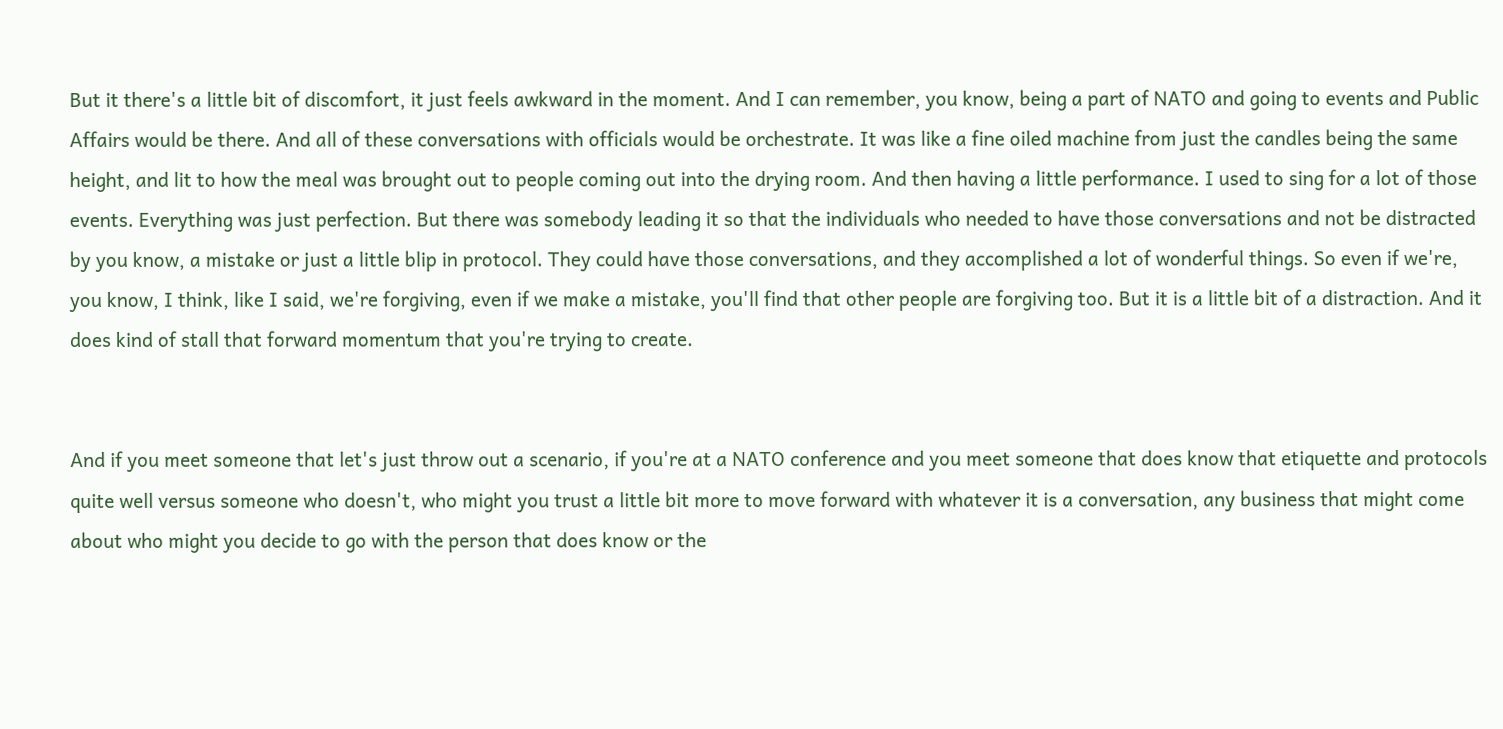But it there's a little bit of discomfort, it just feels awkward in the moment. And I can remember, you know, being a part of NATO and going to events and Public Affairs would be there. And all of these conversations with officials would be orchestrate. It was like a fine oiled machine from just the candles being the same height, and lit to how the meal was brought out to people coming out into the drying room. And then having a little performance. I used to sing for a lot of those events. Everything was just perfection. But there was somebody leading it so that the individuals who needed to have those conversations and not be distracted by you know, a mistake or just a little blip in protocol. They could have those conversations, and they accomplished a lot of wonderful things. So even if we're, you know, I think, like I said, we're forgiving, even if we make a mistake, you'll find that other people are forgiving too. But it is a little bit of a distraction. And it does kind of stall that forward momentum that you're trying to create.


And if you meet someone that let's just throw out a scenario, if you're at a NATO conference and you meet someone that does know that etiquette and protocols quite well versus someone who doesn't, who might you trust a little bit more to move forward with whatever it is a conversation, any business that might come about who might you decide to go with the person that does know or the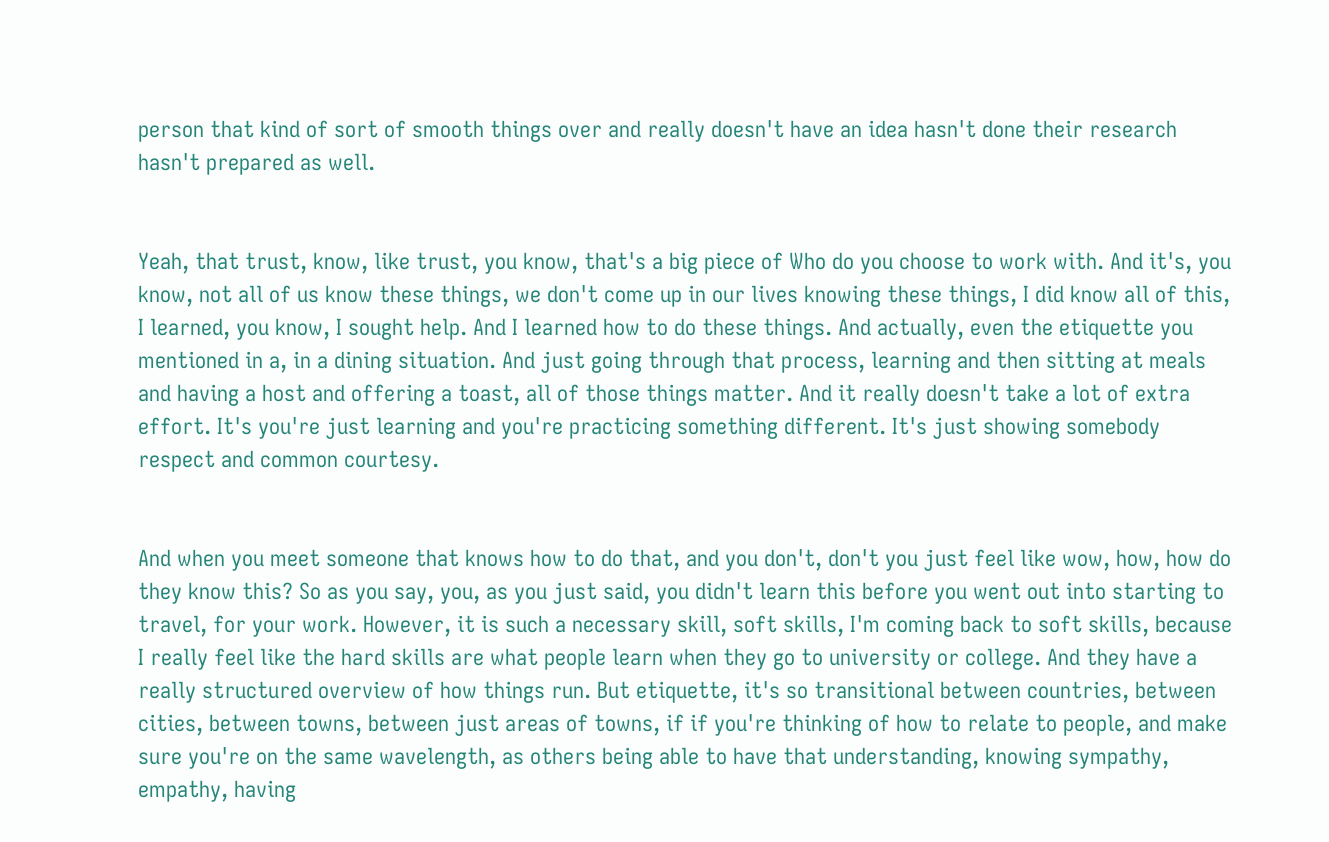person that kind of sort of smooth things over and really doesn't have an idea hasn't done their research hasn't prepared as well.


Yeah, that trust, know, like trust, you know, that's a big piece of Who do you choose to work with. And it's, you know, not all of us know these things, we don't come up in our lives knowing these things, I did know all of this, I learned, you know, I sought help. And I learned how to do these things. And actually, even the etiquette you mentioned in a, in a dining situation. And just going through that process, learning and then sitting at meals and having a host and offering a toast, all of those things matter. And it really doesn't take a lot of extra effort. It's you're just learning and you're practicing something different. It's just showing somebody respect and common courtesy.


And when you meet someone that knows how to do that, and you don't, don't you just feel like wow, how, how do they know this? So as you say, you, as you just said, you didn't learn this before you went out into starting to travel, for your work. However, it is such a necessary skill, soft skills, I'm coming back to soft skills, because I really feel like the hard skills are what people learn when they go to university or college. And they have a really structured overview of how things run. But etiquette, it's so transitional between countries, between cities, between towns, between just areas of towns, if if you're thinking of how to relate to people, and make sure you're on the same wavelength, as others being able to have that understanding, knowing sympathy, empathy, having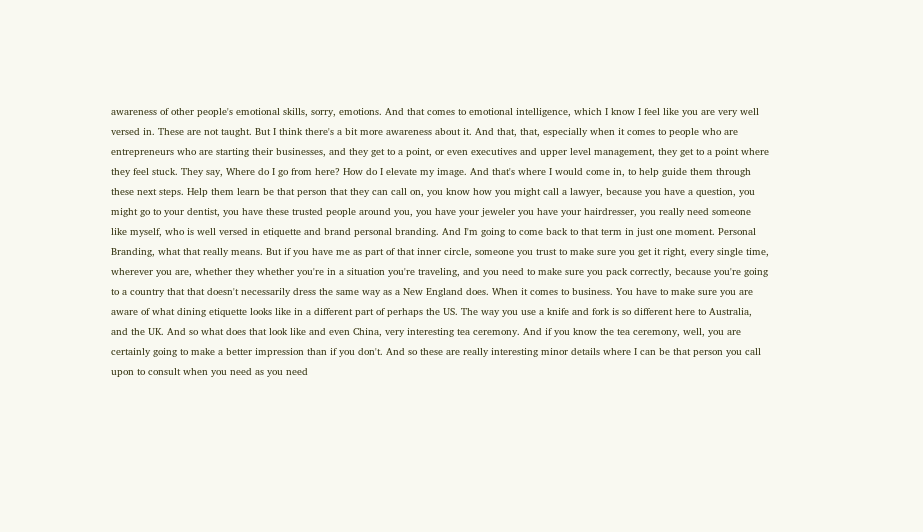awareness of other people's emotional skills, sorry, emotions. And that comes to emotional intelligence, which I know I feel like you are very well versed in. These are not taught. But I think there's a bit more awareness about it. And that, that, especially when it comes to people who are entrepreneurs who are starting their businesses, and they get to a point, or even executives and upper level management, they get to a point where they feel stuck. They say, Where do I go from here? How do I elevate my image. And that's where I would come in, to help guide them through these next steps. Help them learn be that person that they can call on, you know how you might call a lawyer, because you have a question, you might go to your dentist, you have these trusted people around you, you have your jeweler you have your hairdresser, you really need someone like myself, who is well versed in etiquette and brand personal branding. And I'm going to come back to that term in just one moment. Personal Branding, what that really means. But if you have me as part of that inner circle, someone you trust to make sure you get it right, every single time, wherever you are, whether they whether you're in a situation you're traveling, and you need to make sure you pack correctly, because you're going to a country that that doesn't necessarily dress the same way as a New England does. When it comes to business. You have to make sure you are aware of what dining etiquette looks like in a different part of perhaps the US. The way you use a knife and fork is so different here to Australia, and the UK. And so what does that look like and even China, very interesting tea ceremony. And if you know the tea ceremony, well, you are certainly going to make a better impression than if you don't. And so these are really interesting minor details where I can be that person you call upon to consult when you need as you need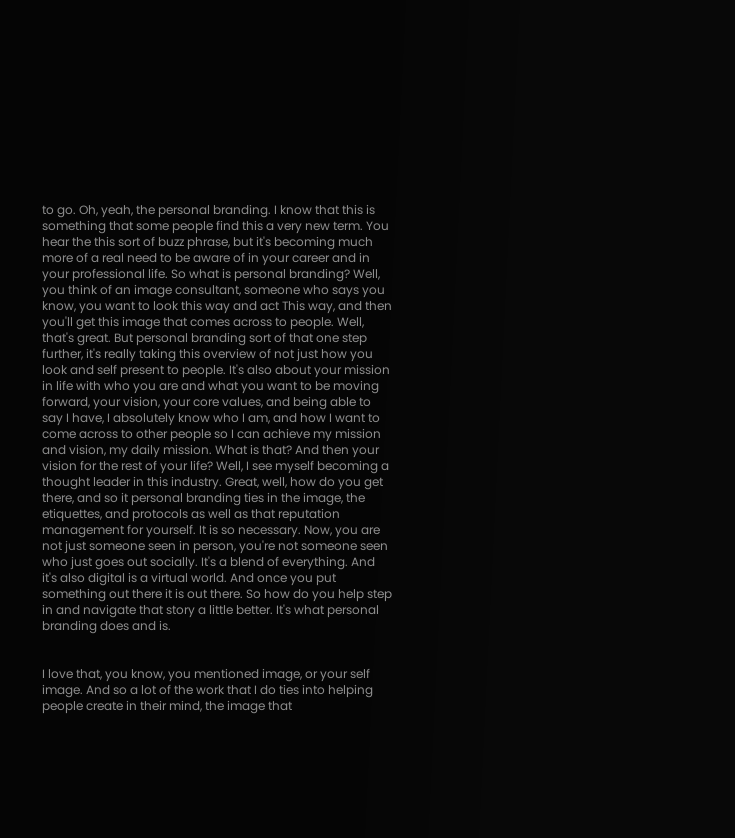to go. Oh, yeah, the personal branding. I know that this is something that some people find this a very new term. You hear the this sort of buzz phrase, but it's becoming much more of a real need to be aware of in your career and in your professional life. So what is personal branding? Well, you think of an image consultant, someone who says you know, you want to look this way and act This way, and then you'll get this image that comes across to people. Well, that's great. But personal branding sort of that one step further, it's really taking this overview of not just how you look and self present to people. It's also about your mission in life with who you are and what you want to be moving forward, your vision, your core values, and being able to say I have, I absolutely know who I am, and how I want to come across to other people so I can achieve my mission and vision, my daily mission. What is that? And then your vision for the rest of your life? Well, I see myself becoming a thought leader in this industry. Great, well, how do you get there, and so it personal branding ties in the image, the etiquettes, and protocols as well as that reputation management for yourself. It is so necessary. Now, you are not just someone seen in person, you're not someone seen who just goes out socially. It's a blend of everything. And it's also digital is a virtual world. And once you put something out there it is out there. So how do you help step in and navigate that story a little better. It's what personal branding does and is.


I love that, you know, you mentioned image, or your self image. And so a lot of the work that I do ties into helping people create in their mind, the image that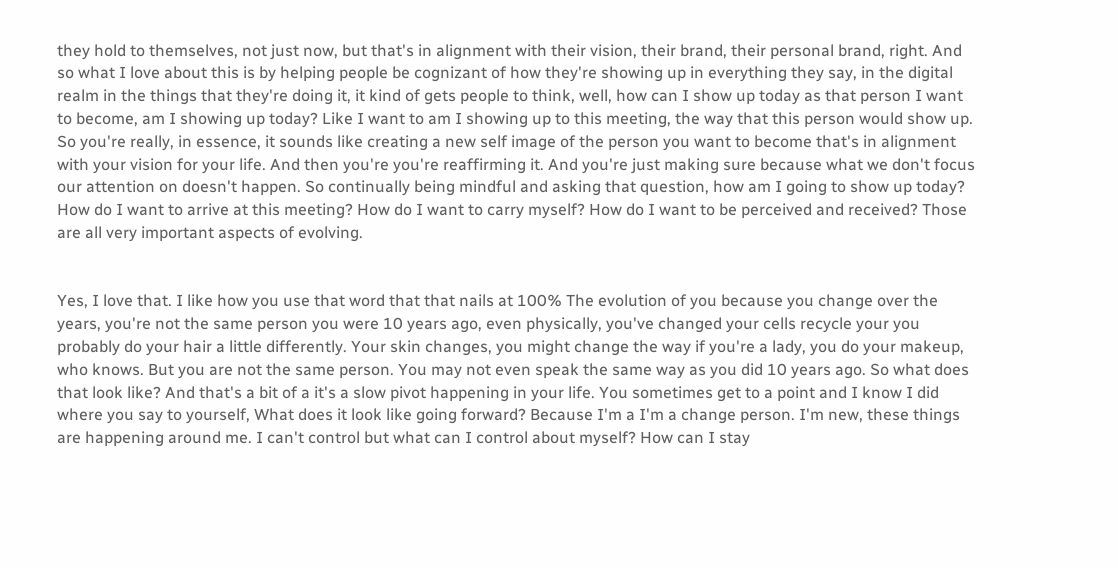they hold to themselves, not just now, but that's in alignment with their vision, their brand, their personal brand, right. And so what I love about this is by helping people be cognizant of how they're showing up in everything they say, in the digital realm in the things that they're doing it, it kind of gets people to think, well, how can I show up today as that person I want to become, am I showing up today? Like I want to am I showing up to this meeting, the way that this person would show up. So you're really, in essence, it sounds like creating a new self image of the person you want to become that's in alignment with your vision for your life. And then you're you're reaffirming it. And you're just making sure because what we don't focus our attention on doesn't happen. So continually being mindful and asking that question, how am I going to show up today? How do I want to arrive at this meeting? How do I want to carry myself? How do I want to be perceived and received? Those are all very important aspects of evolving.


Yes, I love that. I like how you use that word that that nails at 100% The evolution of you because you change over the years, you're not the same person you were 10 years ago, even physically, you've changed your cells recycle your you probably do your hair a little differently. Your skin changes, you might change the way if you're a lady, you do your makeup, who knows. But you are not the same person. You may not even speak the same way as you did 10 years ago. So what does that look like? And that's a bit of a it's a slow pivot happening in your life. You sometimes get to a point and I know I did where you say to yourself, What does it look like going forward? Because I'm a I'm a change person. I'm new, these things are happening around me. I can't control but what can I control about myself? How can I stay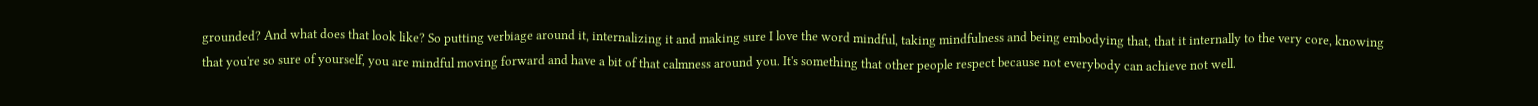grounded? And what does that look like? So putting verbiage around it, internalizing it and making sure I love the word mindful, taking mindfulness and being embodying that, that it internally to the very core, knowing that you're so sure of yourself, you are mindful moving forward and have a bit of that calmness around you. It's something that other people respect because not everybody can achieve not well.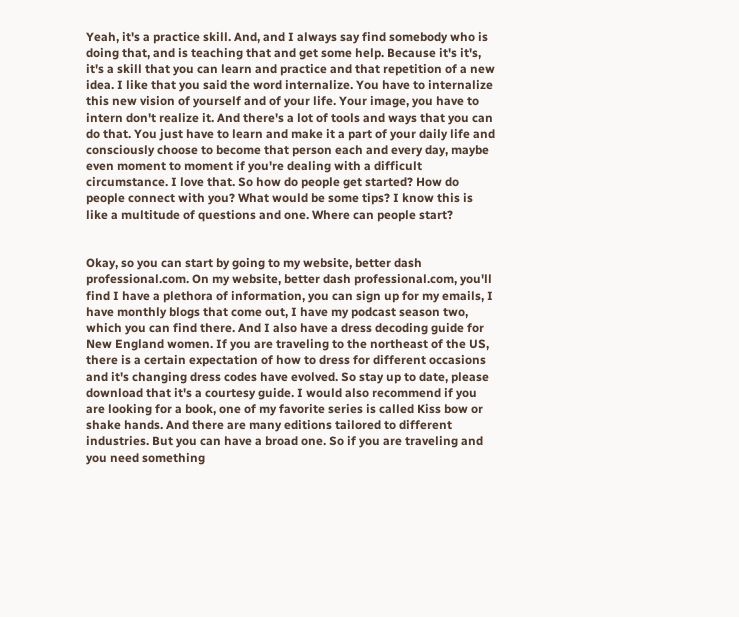Yeah, it's a practice skill. And, and I always say find somebody who is doing that, and is teaching that and get some help. Because it's it's, it's a skill that you can learn and practice and that repetition of a new idea. I like that you said the word internalize. You have to internalize this new vision of yourself and of your life. Your image, you have to intern don't realize it. And there's a lot of tools and ways that you can do that. You just have to learn and make it a part of your daily life and consciously choose to become that person each and every day, maybe even moment to moment if you're dealing with a difficult circumstance. I love that. So how do people get started? How do people connect with you? What would be some tips? I know this is like a multitude of questions and one. Where can people start?


Okay, so you can start by going to my website, better dash professional.com. On my website, better dash professional.com, you'll find I have a plethora of information, you can sign up for my emails, I have monthly blogs that come out, I have my podcast season two, which you can find there. And I also have a dress decoding guide for New England women. If you are traveling to the northeast of the US, there is a certain expectation of how to dress for different occasions and it's changing dress codes have evolved. So stay up to date, please download that it's a courtesy guide. I would also recommend if you are looking for a book, one of my favorite series is called Kiss bow or shake hands. And there are many editions tailored to different industries. But you can have a broad one. So if you are traveling and you need something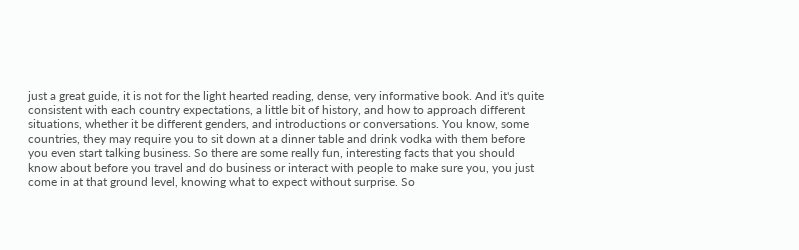just a great guide, it is not for the light hearted reading, dense, very informative book. And it's quite consistent with each country expectations, a little bit of history, and how to approach different situations, whether it be different genders, and introductions or conversations. You know, some countries, they may require you to sit down at a dinner table and drink vodka with them before you even start talking business. So there are some really fun, interesting facts that you should know about before you travel and do business or interact with people to make sure you, you just come in at that ground level, knowing what to expect without surprise. So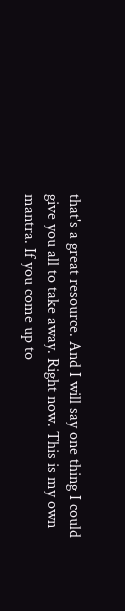that's a great resource. And I will say one thing I could give you all to take away. Right now. This is my own mantra. If you come up to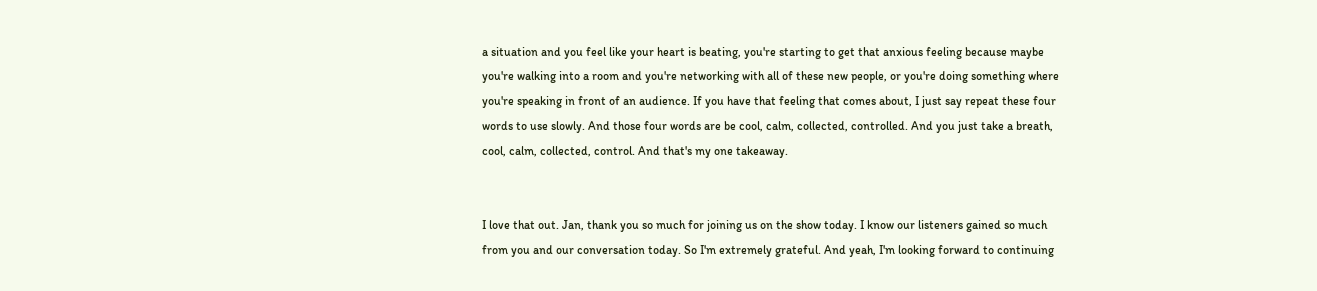a situation and you feel like your heart is beating, you're starting to get that anxious feeling because maybe you're walking into a room and you're networking with all of these new people, or you're doing something where you're speaking in front of an audience. If you have that feeling that comes about, I just say repeat these four words to use slowly. And those four words are be cool, calm, collected, controlled. And you just take a breath, cool, calm, collected, control. And that's my one takeaway.


I love that out. Jan, thank you so much for joining us on the show today. I know our listeners gained so much from you and our conversation today. So I'm extremely grateful. And yeah, I'm looking forward to continuing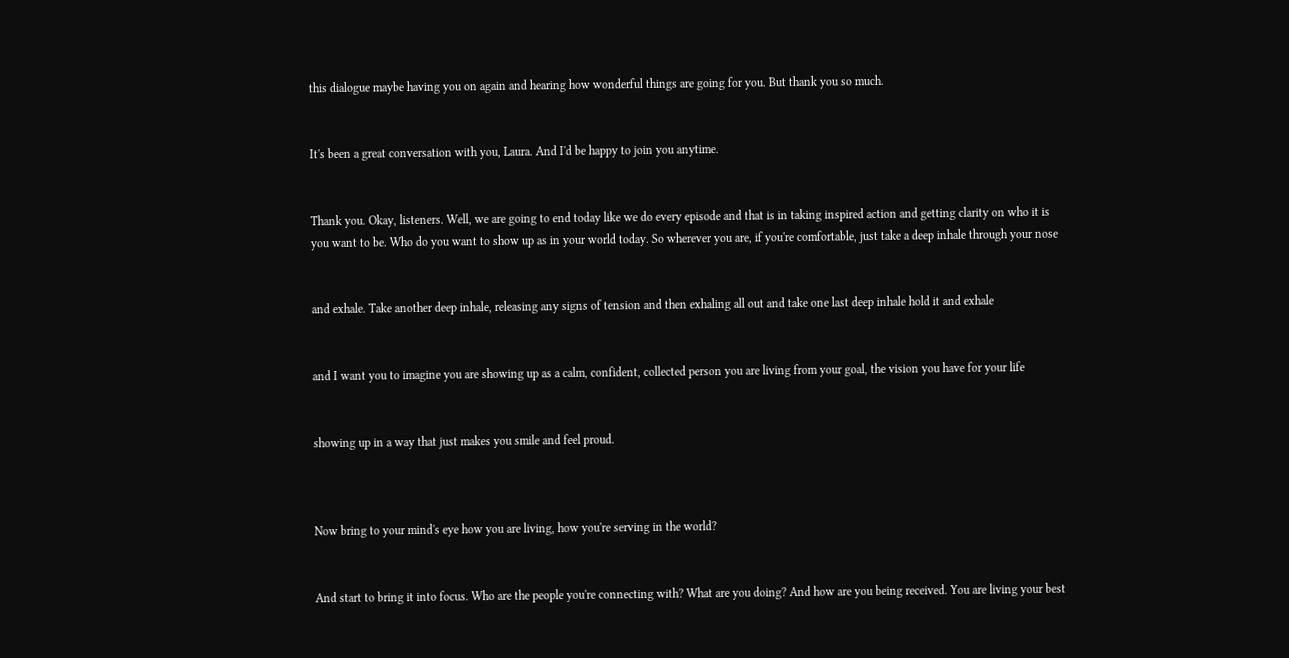this dialogue maybe having you on again and hearing how wonderful things are going for you. But thank you so much.


It's been a great conversation with you, Laura. And I'd be happy to join you anytime.


Thank you. Okay, listeners. Well, we are going to end today like we do every episode and that is in taking inspired action and getting clarity on who it is you want to be. Who do you want to show up as in your world today. So wherever you are, if you're comfortable, just take a deep inhale through your nose


and exhale. Take another deep inhale, releasing any signs of tension and then exhaling all out and take one last deep inhale hold it and exhale


and I want you to imagine you are showing up as a calm, confident, collected person you are living from your goal, the vision you have for your life


showing up in a way that just makes you smile and feel proud.



Now bring to your mind's eye how you are living, how you're serving in the world?


And start to bring it into focus. Who are the people you're connecting with? What are you doing? And how are you being received. You are living your best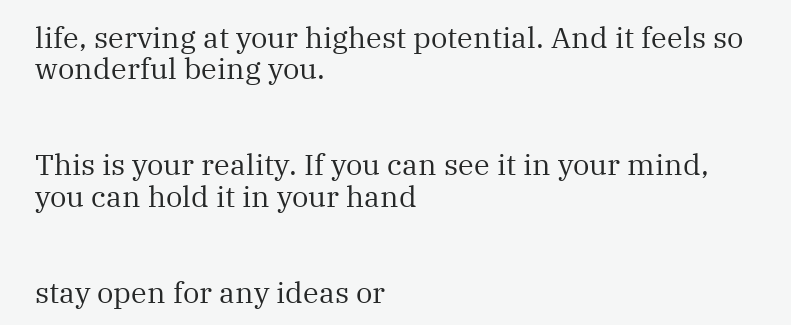life, serving at your highest potential. And it feels so wonderful being you.


This is your reality. If you can see it in your mind, you can hold it in your hand


stay open for any ideas or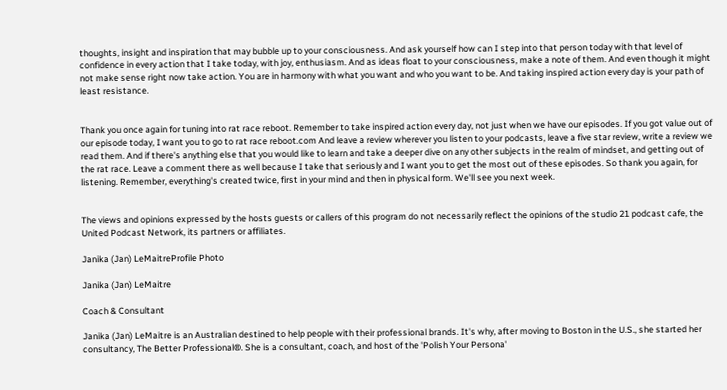thoughts, insight and inspiration that may bubble up to your consciousness. And ask yourself how can I step into that person today with that level of confidence in every action that I take today, with joy, enthusiasm. And as ideas float to your consciousness, make a note of them. And even though it might not make sense right now take action. You are in harmony with what you want and who you want to be. And taking inspired action every day is your path of least resistance.


Thank you once again for tuning into rat race reboot. Remember to take inspired action every day, not just when we have our episodes. If you got value out of our episode today, I want you to go to rat race reboot.com And leave a review wherever you listen to your podcasts, leave a five star review, write a review we read them. And if there's anything else that you would like to learn and take a deeper dive on any other subjects in the realm of mindset, and getting out of the rat race. Leave a comment there as well because I take that seriously and I want you to get the most out of these episodes. So thank you again, for listening. Remember, everything's created twice, first in your mind and then in physical form. We'll see you next week.


The views and opinions expressed by the hosts guests or callers of this program do not necessarily reflect the opinions of the studio 21 podcast cafe, the United Podcast Network, its partners or affiliates.

Janika (Jan) LeMaitreProfile Photo

Janika (Jan) LeMaitre

Coach & Consultant

Janika (Jan) LeMaitre is an Australian destined to help people with their professional brands. It's why, after moving to Boston in the U.S., she started her consultancy, The Better Professional®. She is a consultant, coach, and host of the 'Polish Your Persona'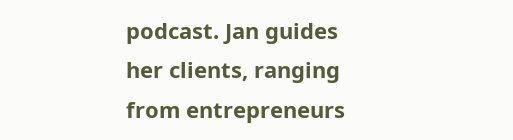podcast. Jan guides her clients, ranging from entrepreneurs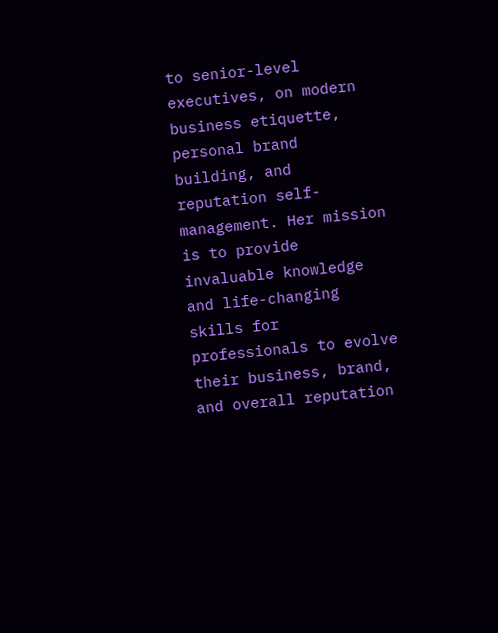to senior-level executives, on modern business etiquette, personal brand building, and reputation self-management. Her mission is to provide invaluable knowledge and life-changing skills for professionals to evolve their business, brand, and overall reputation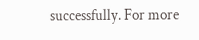successfully. For more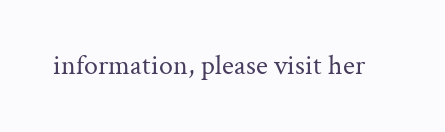information, please visit her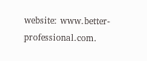website: www.better-professional.com.